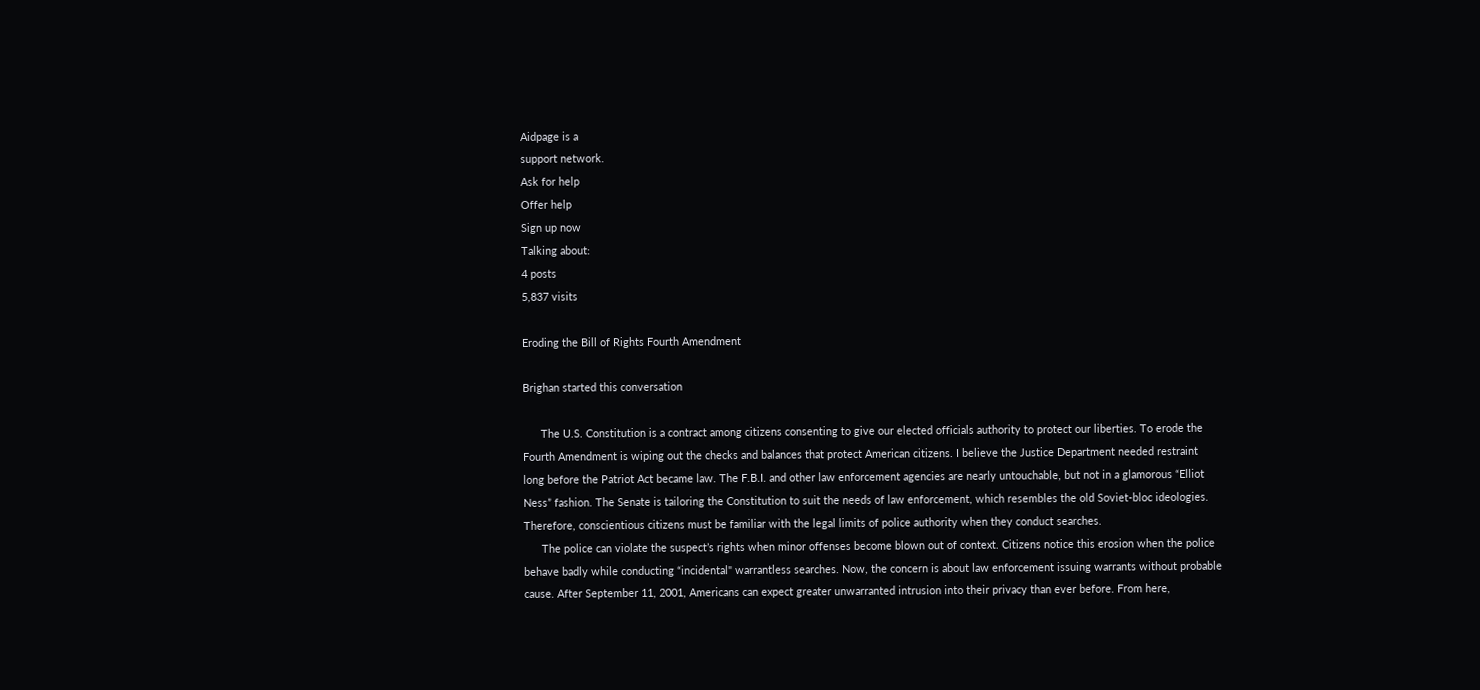Aidpage is a
support network.
Ask for help
Offer help
Sign up now
Talking about:
4 posts
5,837 visits

Eroding the Bill of Rights Fourth Amendment

Brighan started this conversation

      The U.S. Constitution is a contract among citizens consenting to give our elected officials authority to protect our liberties. To erode the Fourth Amendment is wiping out the checks and balances that protect American citizens. I believe the Justice Department needed restraint long before the Patriot Act became law. The F.B.I. and other law enforcement agencies are nearly untouchable, but not in a glamorous “Elliot Ness” fashion. The Senate is tailoring the Constitution to suit the needs of law enforcement, which resembles the old Soviet-bloc ideologies. Therefore, conscientious citizens must be familiar with the legal limits of police authority when they conduct searches.
      The police can violate the suspect’s rights when minor offenses become blown out of context. Citizens notice this erosion when the police behave badly while conducting “incidental" warrantless searches. Now, the concern is about law enforcement issuing warrants without probable cause. After September 11, 2001, Americans can expect greater unwarranted intrusion into their privacy than ever before. From here,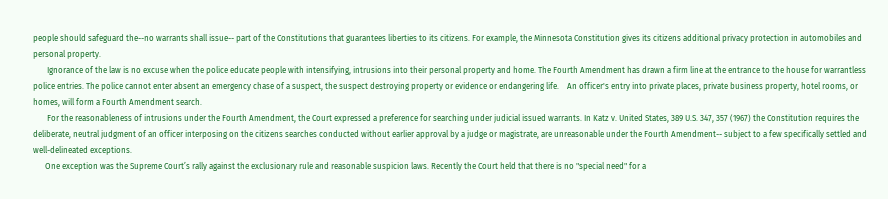people should safeguard the--no warrants shall issue-- part of the Constitutions that guarantees liberties to its citizens. For example, the Minnesota Constitution gives its citizens additional privacy protection in automobiles and personal property.
       Ignorance of the law is no excuse when the police educate people with intensifying, intrusions into their personal property and home. The Fourth Amendment has drawn a firm line at the entrance to the house for warrantless police entries. The police cannot enter absent an emergency chase of a suspect, the suspect destroying property or evidence or endangering life.    An officer's entry into private places, private business property, hotel rooms, or homes, will form a Fourth Amendment search.
       For the reasonableness of intrusions under the Fourth Amendment, the Court expressed a preference for searching under judicial issued warrants. In Katz v. United States, 389 U.S. 347, 357 (1967) the Constitution requires the deliberate, neutral judgment of an officer interposing on the citizens searches conducted without earlier approval by a judge or magistrate, are unreasonable under the Fourth Amendment-- subject to a few specifically settled and well-delineated exceptions.
      One exception was the Supreme Court’s rally against the exclusionary rule and reasonable suspicion laws. Recently the Court held that there is no "special need" for a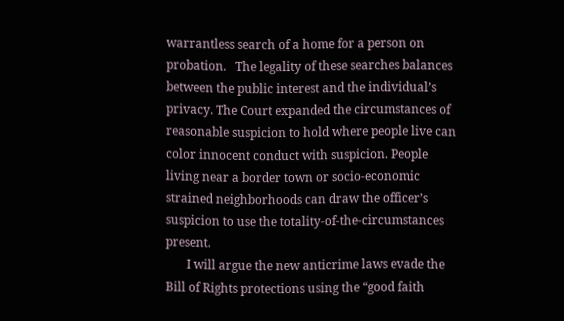warrantless search of a home for a person on probation.   The legality of these searches balances between the public interest and the individual’s privacy. The Court expanded the circumstances of reasonable suspicion to hold where people live can color innocent conduct with suspicion. People living near a border town or socio-economic strained neighborhoods can draw the officer’s suspicion to use the totality-of-the-circumstances present.
       I will argue the new anticrime laws evade the Bill of Rights protections using the “good faith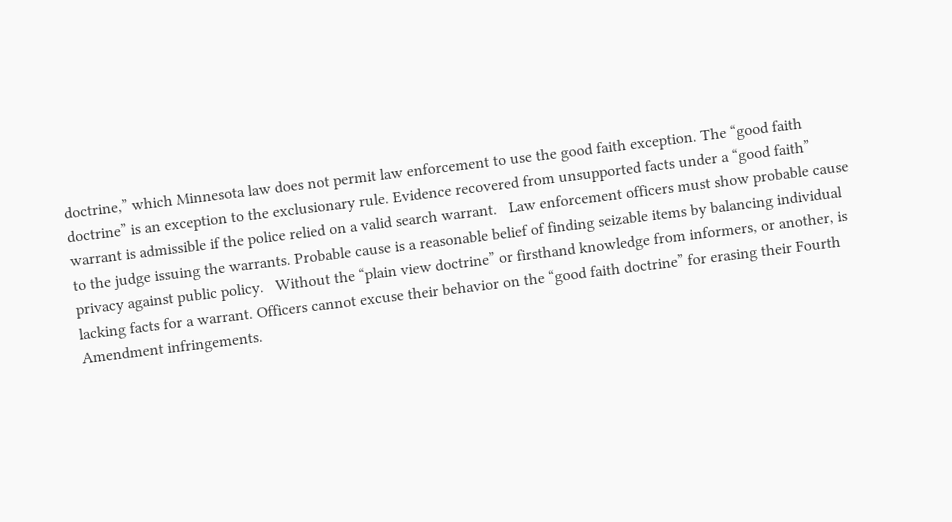doctrine,” which Minnesota law does not permit law enforcement to use the good faith exception. The “good faith doctrine” is an exception to the exclusionary rule. Evidence recovered from unsupported facts under a “good faith” warrant is admissible if the police relied on a valid search warrant.   Law enforcement officers must show probable cause to the judge issuing the warrants. Probable cause is a reasonable belief of finding seizable items by balancing individual privacy against public policy.   Without the “plain view doctrine” or firsthand knowledge from informers, or another, is lacking facts for a warrant. Officers cannot excuse their behavior on the “good faith doctrine” for erasing their Fourth Amendment infringements.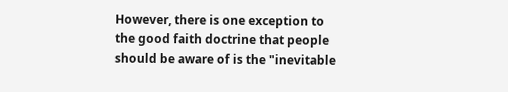However, there is one exception to the good faith doctrine that people should be aware of is the "inevitable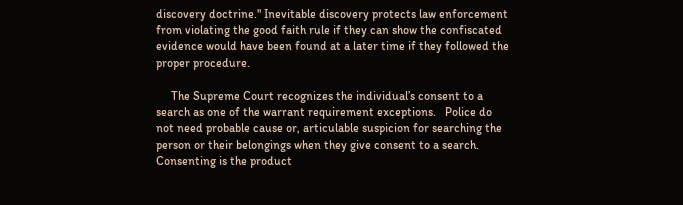discovery doctrine." Inevitable discovery protects law enforcement from violating the good faith rule if they can show the confiscated evidence would have been found at a later time if they followed the proper procedure.

     The Supreme Court recognizes the individual’s consent to a search as one of the warrant requirement exceptions.   Police do not need probable cause or, articulable suspicion for searching the person or their belongings when they give consent to a search. Consenting is the product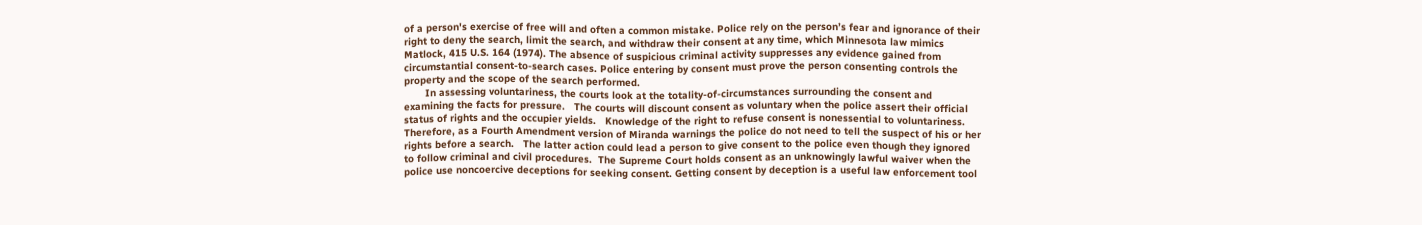of a person's exercise of free will and often a common mistake. Police rely on the person’s fear and ignorance of their right to deny the search, limit the search, and withdraw their consent at any time, which Minnesota law mimics Matlock, 415 U.S. 164 (1974). The absence of suspicious criminal activity suppresses any evidence gained from circumstantial consent-to-search cases. Police entering by consent must prove the person consenting controls the property and the scope of the search performed.
       In assessing voluntariness, the courts look at the totality-of-circumstances surrounding the consent and examining the facts for pressure.   The courts will discount consent as voluntary when the police assert their official status of rights and the occupier yields.   Knowledge of the right to refuse consent is nonessential to voluntariness. Therefore, as a Fourth Amendment version of Miranda warnings the police do not need to tell the suspect of his or her rights before a search.   The latter action could lead a person to give consent to the police even though they ignored to follow criminal and civil procedures.  The Supreme Court holds consent as an unknowingly lawful waiver when the police use noncoercive deceptions for seeking consent. Getting consent by deception is a useful law enforcement tool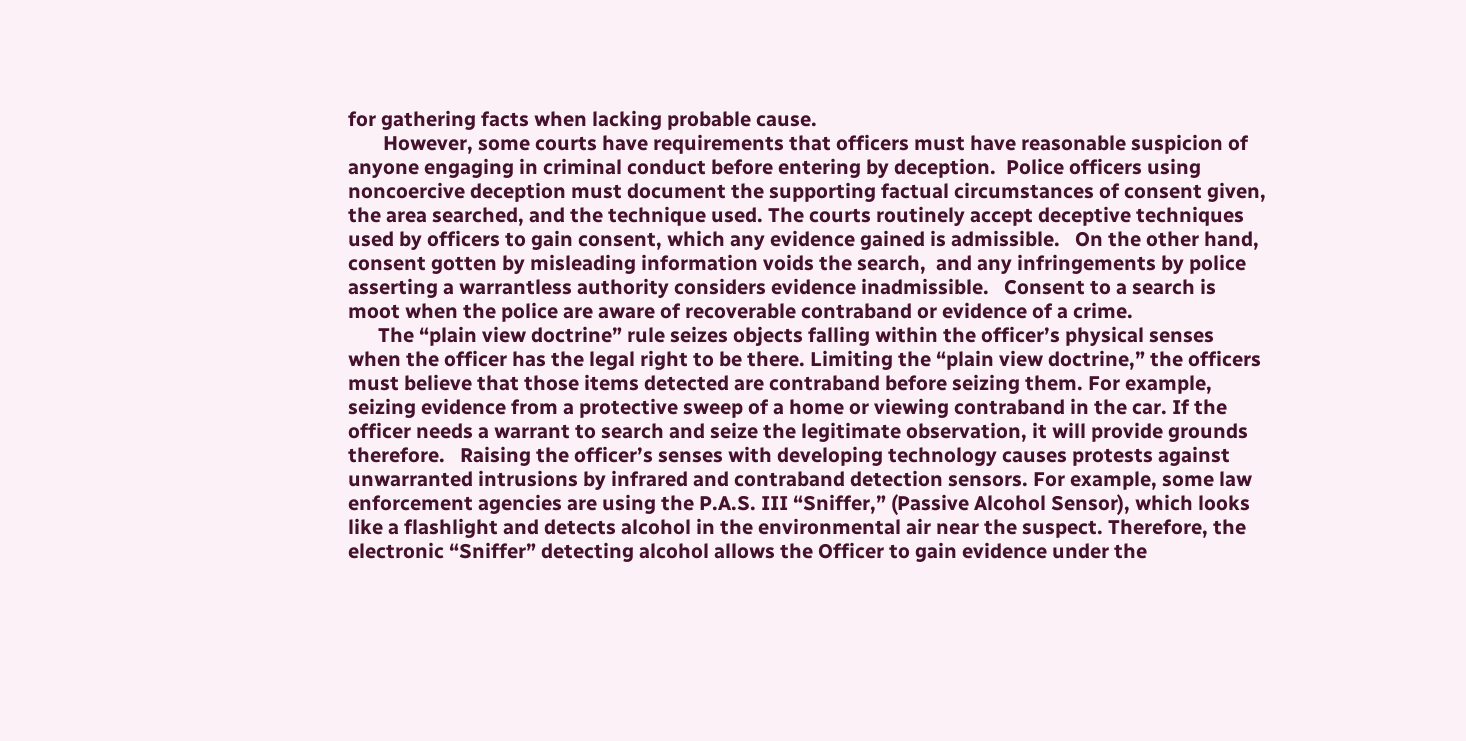for gathering facts when lacking probable cause.
       However, some courts have requirements that officers must have reasonable suspicion of anyone engaging in criminal conduct before entering by deception.  Police officers using noncoercive deception must document the supporting factual circumstances of consent given, the area searched, and the technique used. The courts routinely accept deceptive techniques used by officers to gain consent, which any evidence gained is admissible.   On the other hand, consent gotten by misleading information voids the search,  and any infringements by police asserting a warrantless authority considers evidence inadmissible.   Consent to a search is moot when the police are aware of recoverable contraband or evidence of a crime.
      The “plain view doctrine” rule seizes objects falling within the officer’s physical senses when the officer has the legal right to be there. Limiting the “plain view doctrine,” the officers must believe that those items detected are contraband before seizing them. For example, seizing evidence from a protective sweep of a home or viewing contraband in the car. If the officer needs a warrant to search and seize the legitimate observation, it will provide grounds therefore.   Raising the officer’s senses with developing technology causes protests against unwarranted intrusions by infrared and contraband detection sensors. For example, some law enforcement agencies are using the P.A.S. III “Sniffer,” (Passive Alcohol Sensor), which looks like a flashlight and detects alcohol in the environmental air near the suspect. Therefore, the electronic “Sniffer” detecting alcohol allows the Officer to gain evidence under the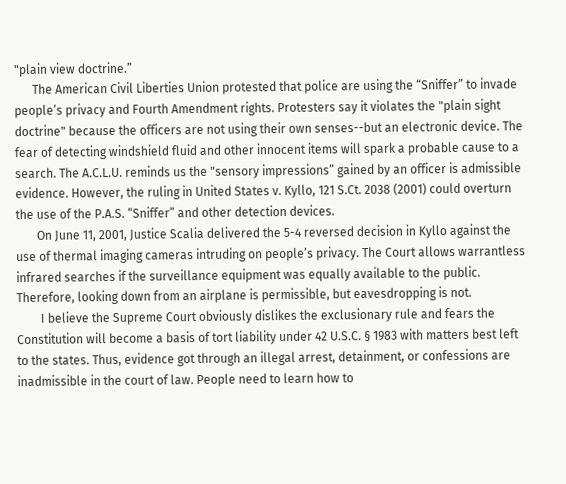"plain view doctrine.”
      The American Civil Liberties Union protested that police are using the “Sniffer” to invade people’s privacy and Fourth Amendment rights. Protesters say it violates the "plain sight doctrine" because the officers are not using their own senses--but an electronic device. The fear of detecting windshield fluid and other innocent items will spark a probable cause to a search. The A.C.L.U. reminds us the "sensory impressions” gained by an officer is admissible evidence. However, the ruling in United States v. Kyllo, 121 S.Ct. 2038 (2001) could overturn the use of the P.A.S. “Sniffer” and other detection devices.
       On June 11, 2001, Justice Scalia delivered the 5-4 reversed decision in Kyllo against the use of thermal imaging cameras intruding on people’s privacy. The Court allows warrantless infrared searches if the surveillance equipment was equally available to the public. Therefore, looking down from an airplane is permissible, but eavesdropping is not.
        I believe the Supreme Court obviously dislikes the exclusionary rule and fears the Constitution will become a basis of tort liability under 42 U.S.C. § 1983 with matters best left to the states. Thus, evidence got through an illegal arrest, detainment, or confessions are inadmissible in the court of law. People need to learn how to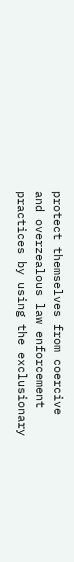protect themselves from coercive and overzealous law enforcement practices by using the exclusionary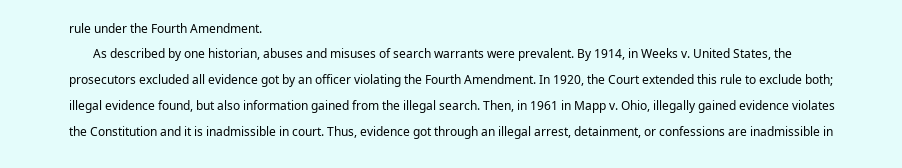rule under the Fourth Amendment.
        As described by one historian, abuses and misuses of search warrants were prevalent. By 1914, in Weeks v. United States, the prosecutors excluded all evidence got by an officer violating the Fourth Amendment. In 1920, the Court extended this rule to exclude both; illegal evidence found, but also information gained from the illegal search. Then, in 1961 in Mapp v. Ohio, illegally gained evidence violates the Constitution and it is inadmissible in court. Thus, evidence got through an illegal arrest, detainment, or confessions are inadmissible in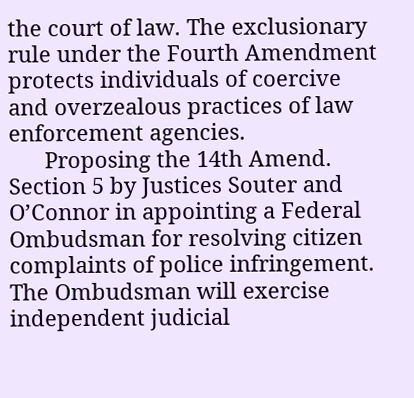the court of law. The exclusionary rule under the Fourth Amendment protects individuals of coercive and overzealous practices of law enforcement agencies.
      Proposing the 14th Amend. Section 5 by Justices Souter and O’Connor in appointing a Federal Ombudsman for resolving citizen complaints of police infringement. The Ombudsman will exercise independent judicial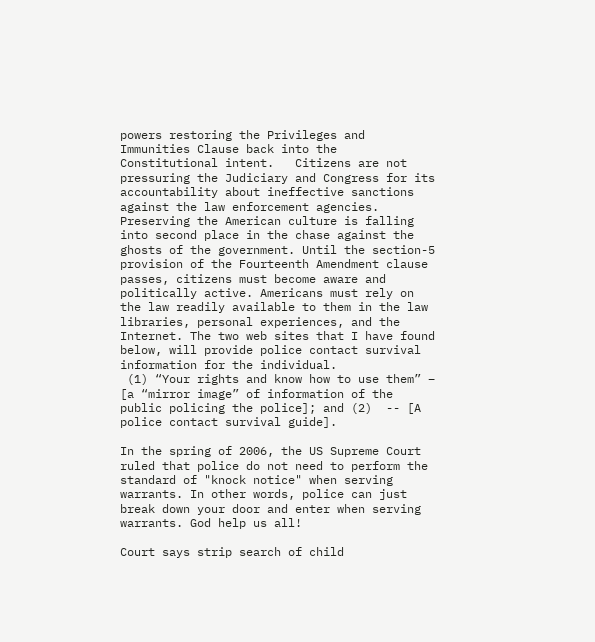powers restoring the Privileges and Immunities Clause back into the Constitutional intent.   Citizens are not pressuring the Judiciary and Congress for its accountability about ineffective sanctions against the law enforcement agencies. Preserving the American culture is falling into second place in the chase against the ghosts of the government. Until the section-5 provision of the Fourteenth Amendment clause passes, citizens must become aware and politically active. Americans must rely on the law readily available to them in the law libraries, personal experiences, and the Internet. The two web sites that I have found below, will provide police contact survival information for the individual.
 (1) “Your rights and know how to use them” – [a “mirror image” of information of the public policing the police]; and (2)  -- [A police contact survival guide].

In the spring of 2006, the US Supreme Court ruled that police do not need to perform the standard of "knock notice" when serving warrants. In other words, police can just break down your door and enter when serving warrants. God help us all!

Court says strip search of child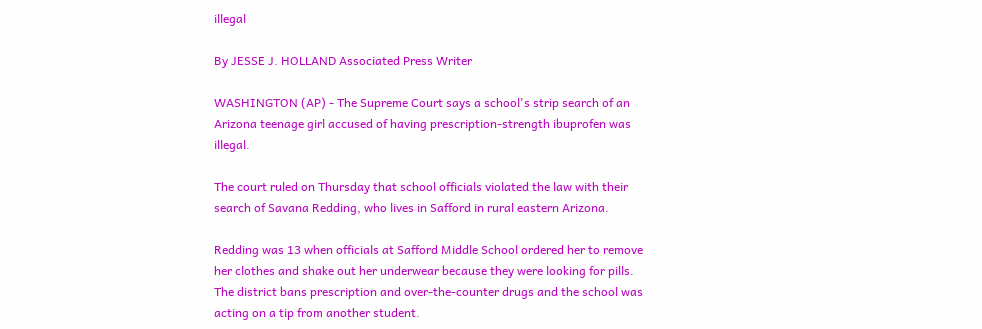illegal

By JESSE J. HOLLAND Associated Press Writer

WASHINGTON (AP) - The Supreme Court says a school's strip search of an Arizona teenage girl accused of having prescription-strength ibuprofen was illegal.

The court ruled on Thursday that school officials violated the law with their search of Savana Redding, who lives in Safford in rural eastern Arizona.

Redding was 13 when officials at Safford Middle School ordered her to remove her clothes and shake out her underwear because they were looking for pills. The district bans prescription and over-the-counter drugs and the school was acting on a tip from another student.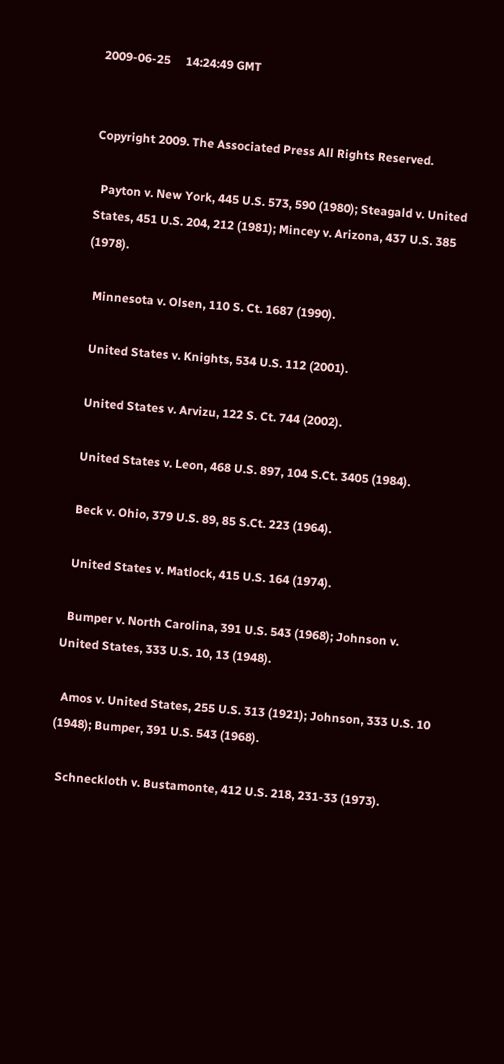2009-06-25     14:24:49 GMT


Copyright 2009. The Associated Press All Rights Reserved.

  Payton v. New York, 445 U.S. 573, 590 (1980); Steagald v. United States, 451 U.S. 204, 212 (1981); Mincey v. Arizona, 437 U.S. 385 (1978).

  Minnesota v. Olsen, 110 S. Ct. 1687 (1990).

  United States v. Knights, 534 U.S. 112 (2001).

  United States v. Arvizu, 122 S. Ct. 744 (2002).

  United States v. Leon, 468 U.S. 897, 104 S.Ct. 3405 (1984).

  Beck v. Ohio, 379 U.S. 89, 85 S.Ct. 223 (1964).

  United States v. Matlock, 415 U.S. 164 (1974).

  Bumper v. North Carolina, 391 U.S. 543 (1968); Johnson v. United States, 333 U.S. 10, 13 (1948).

  Amos v. United States, 255 U.S. 313 (1921); Johnson, 333 U.S. 10 (1948); Bumper, 391 U.S. 543 (1968).

  Schneckloth v. Bustamonte, 412 U.S. 218, 231-33 (1973).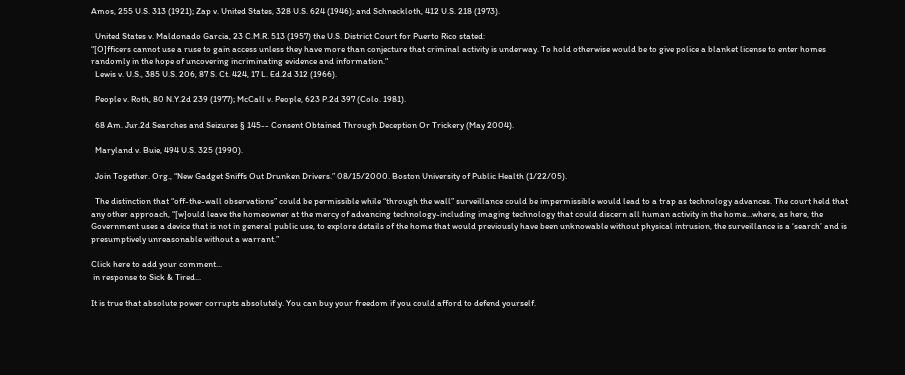Amos, 255 U.S. 313 (1921); Zap v. United States, 328 U.S. 624 (1946); and Schneckloth, 412 U.S. 218 (1973).

  United States v. Maldonado Garcia, 23 C.M.R. 513 (1957) the U.S. District Court for Puerto Rico stated:
“[O]fficers cannot use a ruse to gain access unless they have more than conjecture that criminal activity is underway. To hold otherwise would be to give police a blanket license to enter homes randomly in the hope of uncovering incriminating evidence and information."
  Lewis v. U.S., 385 U.S. 206, 87 S. Ct. 424, 17 L. Ed.2d 312 (1966).

  People v. Roth, 80 N.Y.2d 239 (1977); McCall v. People, 623 P.2d 397 (Colo. 1981).

  68 Am. Jur.2d Searches and Seizures § 145-- Consent Obtained Through Deception Or Trickery (May 2004).

  Maryland v. Buie, 494 U.S. 325 (1990).

  Join Together. Org., “New Gadget Sniffs Out Drunken Drivers.” 08/15/2000. Boston University of Public Health (1/22/05).

  The distinction that “off-the-wall observations” could be permissible while “through the wall” surveillance could be impermissible would lead to a trap as technology advances. The court held that any other approach, “[w]ould leave the homeowner at the mercy of advancing technology-including imaging technology that could discern all human activity in the home…where, as here, the Government uses a device that is not in general public use, to explore details of the home that would previously have been unknowable without physical intrusion, the surveillance is a ‘search’ and is presumptively unreasonable without a warrant.”

Click here to add your comment...
 in response to Sick & Tired...

It is true that absolute power corrupts absolutely. You can buy your freedom if you could afford to defend yourself.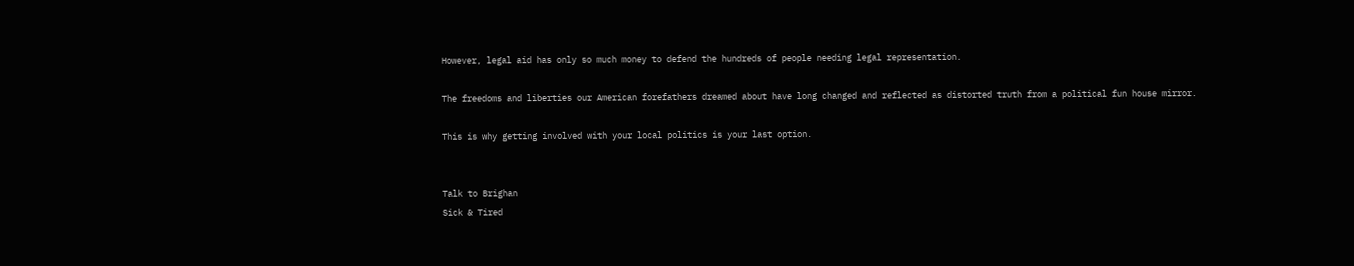However, legal aid has only so much money to defend the hundreds of people needing legal representation.

The freedoms and liberties our American forefathers dreamed about have long changed and reflected as distorted truth from a political fun house mirror.

This is why getting involved with your local politics is your last option.


Talk to Brighan
Sick & Tired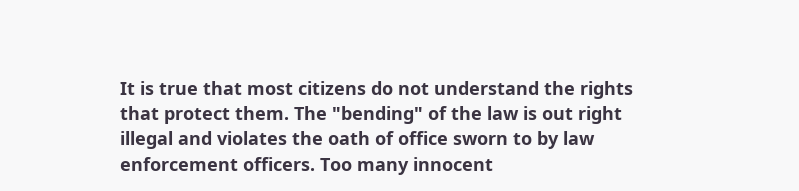It is true that most citizens do not understand the rights that protect them. The "bending" of the law is out right illegal and violates the oath of office sworn to by law enforcement officers. Too many innocent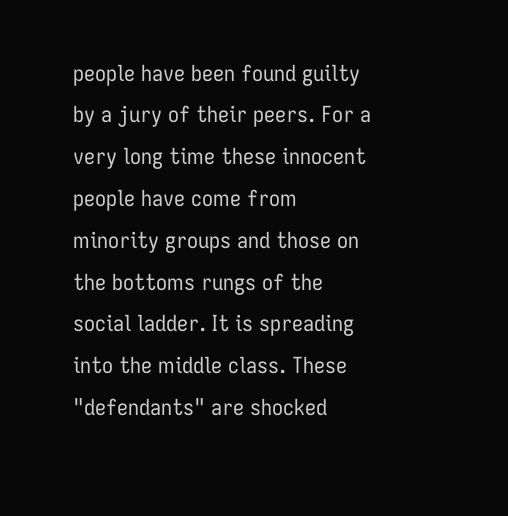people have been found guilty by a jury of their peers. For a very long time these innocent people have come from minority groups and those on the bottoms rungs of the social ladder. It is spreading into the middle class. These "defendants" are shocked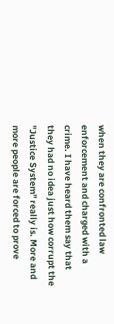when they are confronted law enforcement and charged with a crime. I have heard them say that they had no idea just how corrupt the "Justice System" really is. More and more people are forced to prove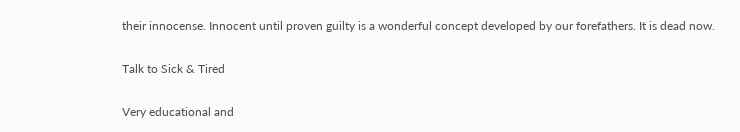their innocense. Innocent until proven guilty is a wonderful concept developed by our forefathers. It is dead now.

Talk to Sick & Tired

Very educational and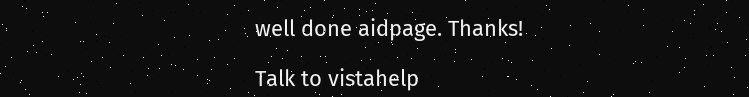well done aidpage. Thanks!

Talk to vistahelp